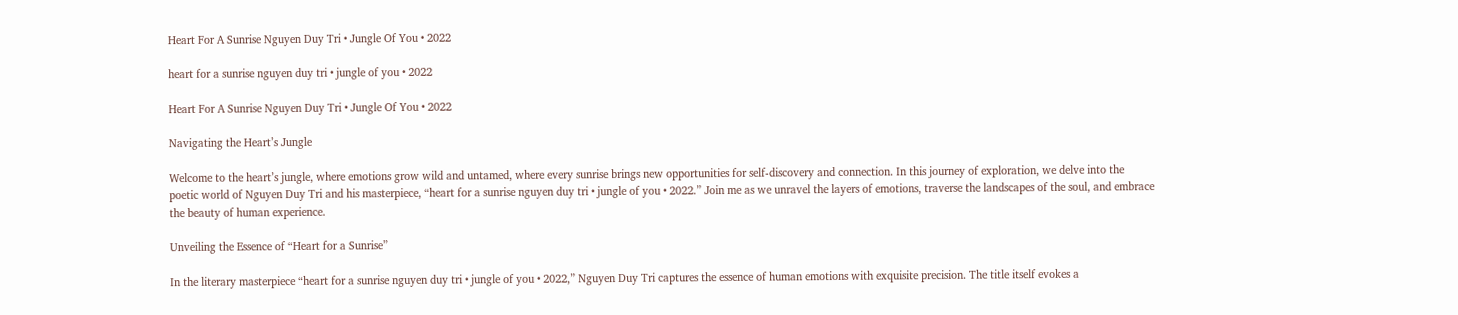Heart For A Sunrise Nguyen Duy Tri • Jungle Of You • 2022

heart for a sunrise nguyen duy tri • jungle of you • 2022

Heart For A Sunrise Nguyen Duy Tri • Jungle Of You • 2022

Navigating the Heart’s Jungle

Welcome to the heart’s jungle, where emotions grow wild and untamed, where every sunrise brings new opportunities for self-discovery and connection. In this journey of exploration, we delve into the poetic world of Nguyen Duy Tri and his masterpiece, “heart for a sunrise nguyen duy tri • jungle of you • 2022.” Join me as we unravel the layers of emotions, traverse the landscapes of the soul, and embrace the beauty of human experience.

Unveiling the Essence of “Heart for a Sunrise”

In the literary masterpiece “heart for a sunrise nguyen duy tri • jungle of you • 2022,” Nguyen Duy Tri captures the essence of human emotions with exquisite precision. The title itself evokes a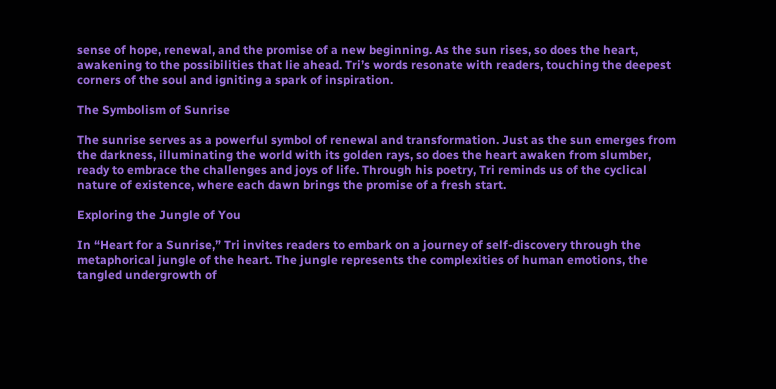sense of hope, renewal, and the promise of a new beginning. As the sun rises, so does the heart, awakening to the possibilities that lie ahead. Tri’s words resonate with readers, touching the deepest corners of the soul and igniting a spark of inspiration.

The Symbolism of Sunrise

The sunrise serves as a powerful symbol of renewal and transformation. Just as the sun emerges from the darkness, illuminating the world with its golden rays, so does the heart awaken from slumber, ready to embrace the challenges and joys of life. Through his poetry, Tri reminds us of the cyclical nature of existence, where each dawn brings the promise of a fresh start.

Exploring the Jungle of You

In “Heart for a Sunrise,” Tri invites readers to embark on a journey of self-discovery through the metaphorical jungle of the heart. The jungle represents the complexities of human emotions, the tangled undergrowth of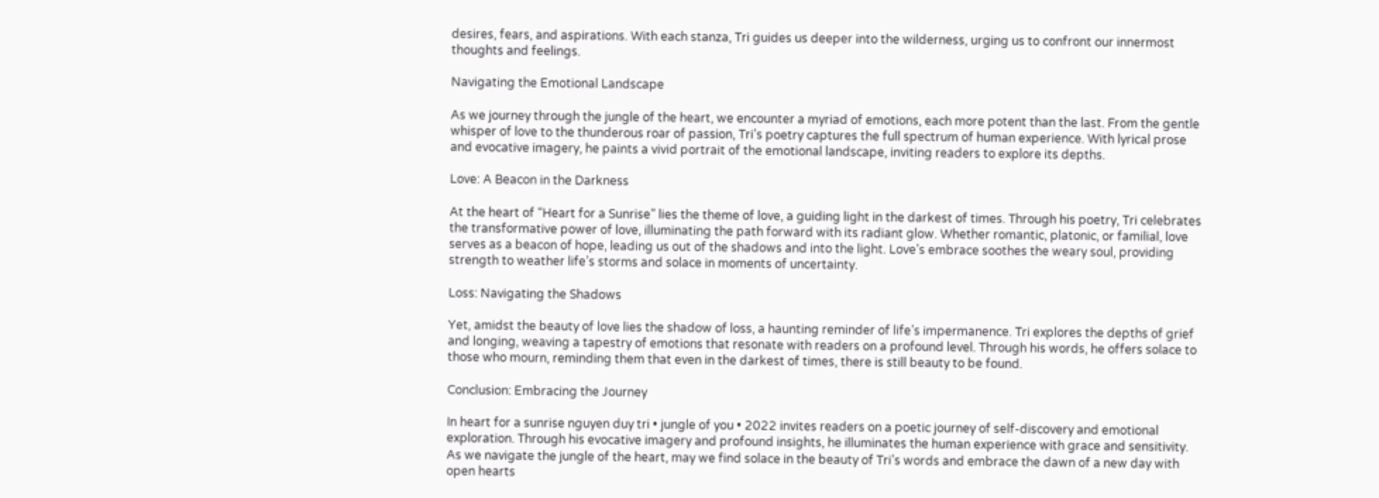desires, fears, and aspirations. With each stanza, Tri guides us deeper into the wilderness, urging us to confront our innermost thoughts and feelings.

Navigating the Emotional Landscape

As we journey through the jungle of the heart, we encounter a myriad of emotions, each more potent than the last. From the gentle whisper of love to the thunderous roar of passion, Tri’s poetry captures the full spectrum of human experience. With lyrical prose and evocative imagery, he paints a vivid portrait of the emotional landscape, inviting readers to explore its depths.

Love: A Beacon in the Darkness

At the heart of “Heart for a Sunrise” lies the theme of love, a guiding light in the darkest of times. Through his poetry, Tri celebrates the transformative power of love, illuminating the path forward with its radiant glow. Whether romantic, platonic, or familial, love serves as a beacon of hope, leading us out of the shadows and into the light. Love’s embrace soothes the weary soul, providing strength to weather life’s storms and solace in moments of uncertainty.

Loss: Navigating the Shadows

Yet, amidst the beauty of love lies the shadow of loss, a haunting reminder of life’s impermanence. Tri explores the depths of grief and longing, weaving a tapestry of emotions that resonate with readers on a profound level. Through his words, he offers solace to those who mourn, reminding them that even in the darkest of times, there is still beauty to be found.

Conclusion: Embracing the Journey

In heart for a sunrise nguyen duy tri • jungle of you • 2022 invites readers on a poetic journey of self-discovery and emotional exploration. Through his evocative imagery and profound insights, he illuminates the human experience with grace and sensitivity. As we navigate the jungle of the heart, may we find solace in the beauty of Tri’s words and embrace the dawn of a new day with open hearts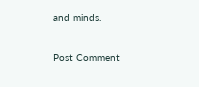and minds.

Post Comment